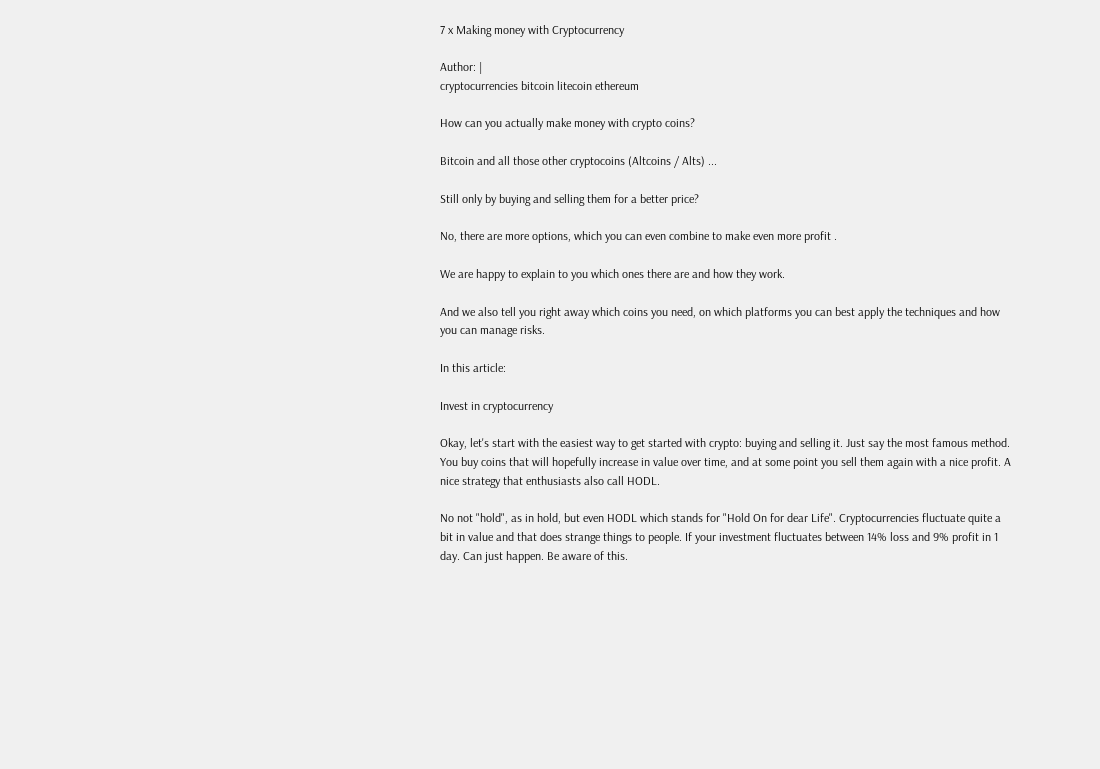7 x Making money with Cryptocurrency

Author: |
cryptocurrencies bitcoin litecoin ethereum

How can you actually make money with crypto coins?

Bitcoin and all those other cryptocoins (Altcoins / Alts) ...

Still only by buying and selling them for a better price?

No, there are more options, which you can even combine to make even more profit .

We are happy to explain to you which ones there are and how they work.

And we also tell you right away which coins you need, on which platforms you can best apply the techniques and how you can manage risks.

In this article:

Invest in cryptocurrency

Okay, let's start with the easiest way to get started with crypto: buying and selling it. Just say the most famous method. You buy coins that will hopefully increase in value over time, and at some point you sell them again with a nice profit. A nice strategy that enthusiasts also call HODL.

No not "hold", as in hold, but even HODL which stands for "Hold On for dear Life". Cryptocurrencies fluctuate quite a bit in value and that does strange things to people. If your investment fluctuates between 14% loss and 9% profit in 1 day. Can just happen. Be aware of this.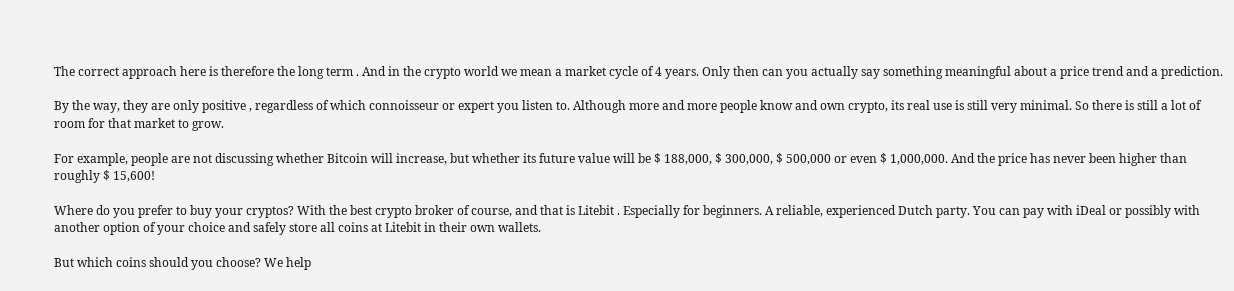The correct approach here is therefore the long term . And in the crypto world we mean a market cycle of 4 years. Only then can you actually say something meaningful about a price trend and a prediction.

By the way, they are only positive , regardless of which connoisseur or expert you listen to. Although more and more people know and own crypto, its real use is still very minimal. So there is still a lot of room for that market to grow.

For example, people are not discussing whether Bitcoin will increase, but whether its future value will be $ 188,000, $ 300,000, $ 500,000 or even $ 1,000,000. And the price has never been higher than roughly $ 15,600!

Where do you prefer to buy your cryptos? With the best crypto broker of course, and that is Litebit . Especially for beginners. A reliable, experienced Dutch party. You can pay with iDeal or possibly with another option of your choice and safely store all coins at Litebit in their own wallets.

But which coins should you choose? We help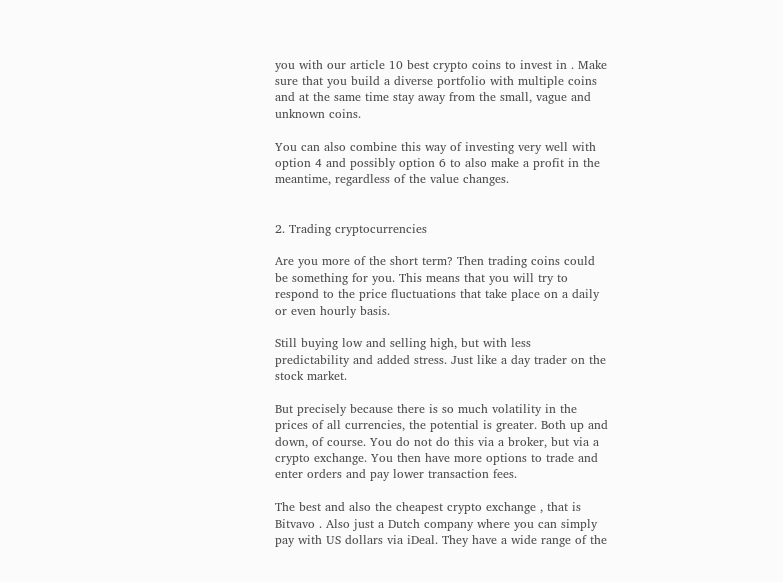you with our article 10 best crypto coins to invest in . Make sure that you build a diverse portfolio with multiple coins and at the same time stay away from the small, vague and unknown coins.

You can also combine this way of investing very well with option 4 and possibly option 6 to also make a profit in the meantime, regardless of the value changes.


2. Trading cryptocurrencies

Are you more of the short term? Then trading coins could be something for you. This means that you will try to respond to the price fluctuations that take place on a daily or even hourly basis.

Still buying low and selling high, but with less predictability and added stress. Just like a day trader on the stock market.

But precisely because there is so much volatility in the prices of all currencies, the potential is greater. Both up and down, of course. You do not do this via a broker, but via a crypto exchange. You then have more options to trade and enter orders and pay lower transaction fees.

The best and also the cheapest crypto exchange , that is Bitvavo . Also just a Dutch company where you can simply pay with US dollars via iDeal. They have a wide range of the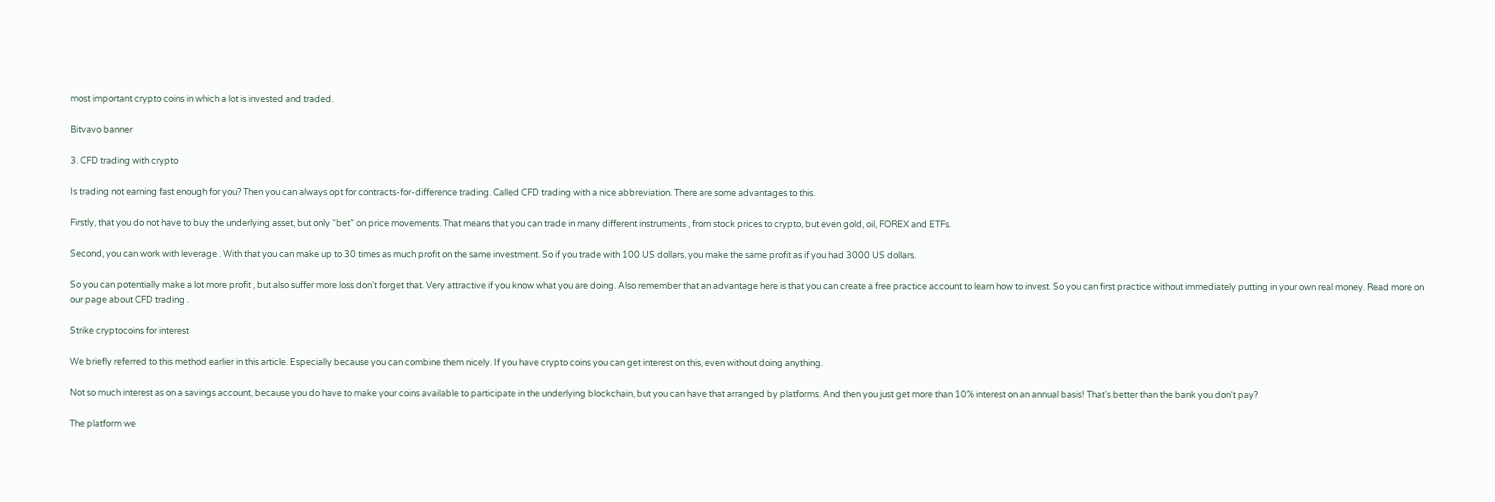most important crypto coins in which a lot is invested and traded.

Bitvavo banner

3. CFD trading with crypto

Is trading not earning fast enough for you? Then you can always opt for contracts-for-difference trading. Called CFD trading with a nice abbreviation. There are some advantages to this.

Firstly, that you do not have to buy the underlying asset, but only “bet” on price movements. That means that you can trade in many different instruments , from stock prices to crypto, but even gold, oil, FOREX and ETFs.

Second, you can work with leverage . With that you can make up to 30 times as much profit on the same investment. So if you trade with 100 US dollars, you make the same profit as if you had 3000 US dollars.

So you can potentially make a lot more profit , but also suffer more loss don't forget that. Very attractive if you know what you are doing. Also remember that an advantage here is that you can create a free practice account to learn how to invest. So you can first practice without immediately putting in your own real money. Read more on our page about CFD trading .

Strike cryptocoins for interest

We briefly referred to this method earlier in this article. Especially because you can combine them nicely. If you have crypto coins you can get interest on this, even without doing anything.

Not so much interest as on a savings account, because you do have to make your coins available to participate in the underlying blockchain, but you can have that arranged by platforms. And then you just get more than 10% interest on an annual basis! That's better than the bank you don't pay?

The platform we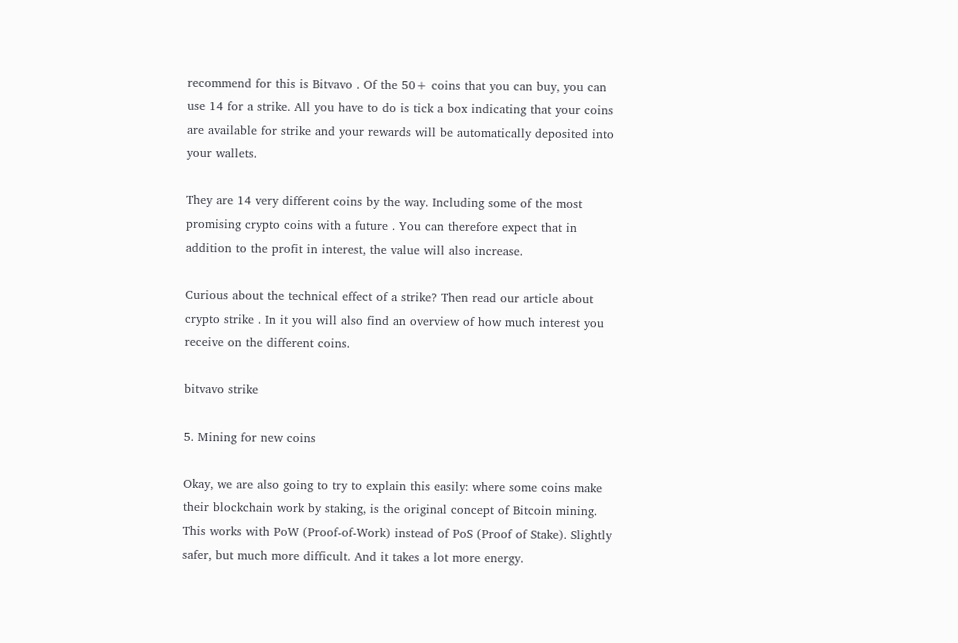recommend for this is Bitvavo . Of the 50+ coins that you can buy, you can use 14 for a strike. All you have to do is tick a box indicating that your coins are available for strike and your rewards will be automatically deposited into your wallets.

They are 14 very different coins by the way. Including some of the most promising crypto coins with a future . You can therefore expect that in addition to the profit in interest, the value will also increase.

Curious about the technical effect of a strike? Then read our article about crypto strike . In it you will also find an overview of how much interest you receive on the different coins.

bitvavo strike

5. Mining for new coins

Okay, we are also going to try to explain this easily: where some coins make their blockchain work by staking, is the original concept of Bitcoin mining. This works with PoW (Proof-of-Work) instead of PoS (Proof of Stake). Slightly safer, but much more difficult. And it takes a lot more energy.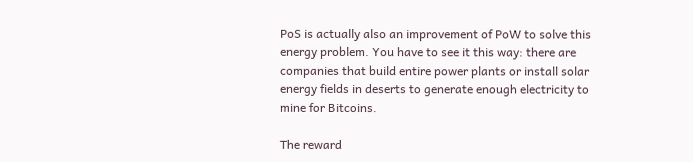PoS is actually also an improvement of PoW to solve this energy problem. You have to see it this way: there are companies that build entire power plants or install solar energy fields in deserts to generate enough electricity to mine for Bitcoins.

The reward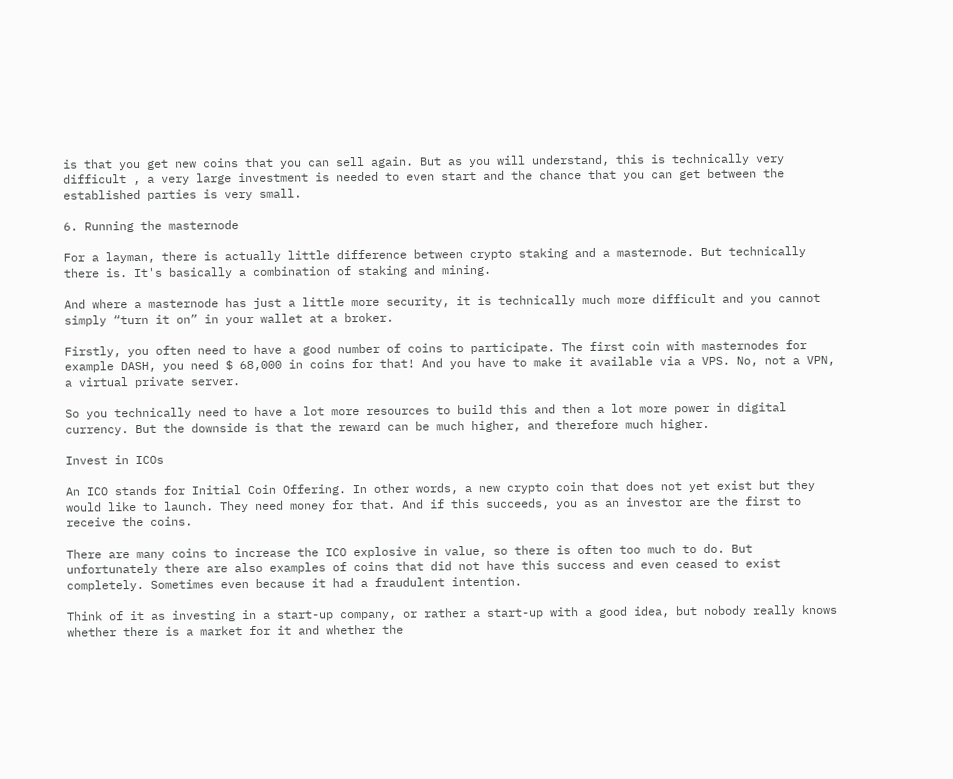is that you get new coins that you can sell again. But as you will understand, this is technically very difficult , a very large investment is needed to even start and the chance that you can get between the established parties is very small.

6. Running the masternode

For a layman, there is actually little difference between crypto staking and a masternode. But technically there is. It's basically a combination of staking and mining.

And where a masternode has just a little more security, it is technically much more difficult and you cannot simply “turn it on” in your wallet at a broker.

Firstly, you often need to have a good number of coins to participate. The first coin with masternodes for example DASH, you need $ 68,000 in coins for that! And you have to make it available via a VPS. No, not a VPN, a virtual private server.

So you technically need to have a lot more resources to build this and then a lot more power in digital currency. But the downside is that the reward can be much higher, and therefore much higher.

Invest in ICOs

An ICO stands for Initial Coin Offering. In other words, a new crypto coin that does not yet exist but they would like to launch. They need money for that. And if this succeeds, you as an investor are the first to receive the coins.

There are many coins to increase the ICO explosive in value, so there is often too much to do. But unfortunately there are also examples of coins that did not have this success and even ceased to exist completely. Sometimes even because it had a fraudulent intention.

Think of it as investing in a start-up company, or rather a start-up with a good idea, but nobody really knows whether there is a market for it and whether the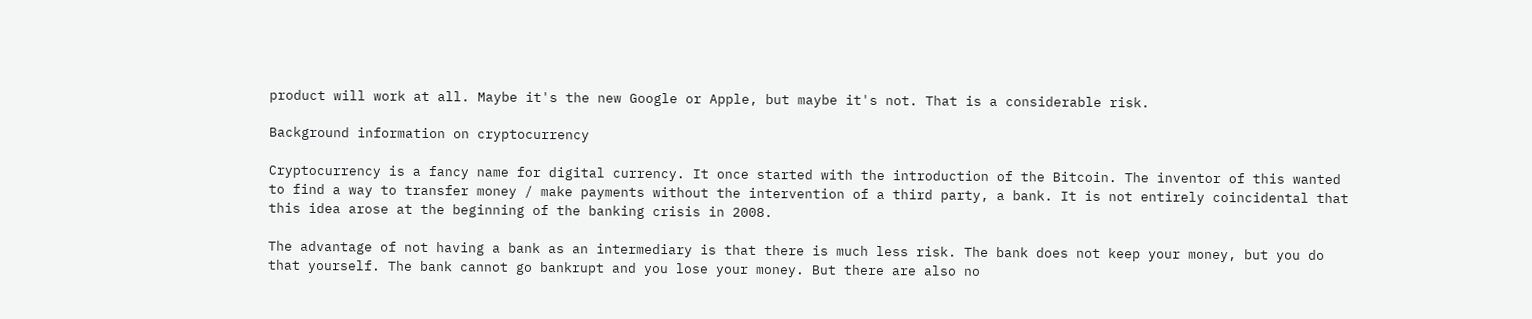product will work at all. Maybe it's the new Google or Apple, but maybe it's not. That is a considerable risk.

Background information on cryptocurrency

Cryptocurrency is a fancy name for digital currency. It once started with the introduction of the Bitcoin. The inventor of this wanted to find a way to transfer money / make payments without the intervention of a third party, a bank. It is not entirely coincidental that this idea arose at the beginning of the banking crisis in 2008.

The advantage of not having a bank as an intermediary is that there is much less risk. The bank does not keep your money, but you do that yourself. The bank cannot go bankrupt and you lose your money. But there are also no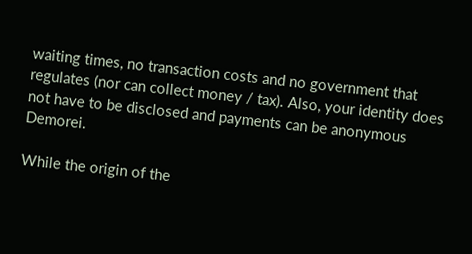waiting times, no transaction costs and no government that regulates (nor can collect money / tax). Also, your identity does not have to be disclosed and payments can be anonymous Demorei.

While the origin of the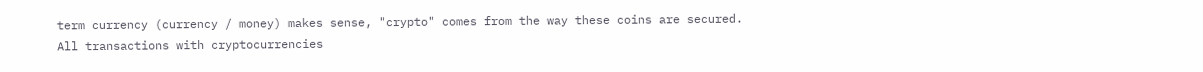term currency (currency / money) makes sense, "crypto" comes from the way these coins are secured. All transactions with cryptocurrencies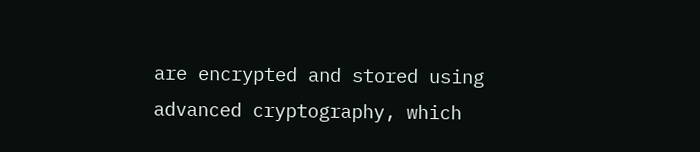are encrypted and stored using advanced cryptography, which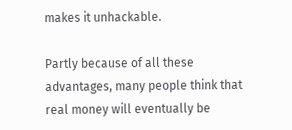makes it unhackable.

Partly because of all these advantages, many people think that real money will eventually be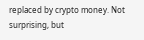replaced by crypto money. Not surprising, but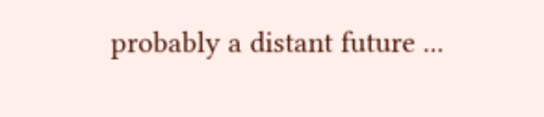probably a distant future ...